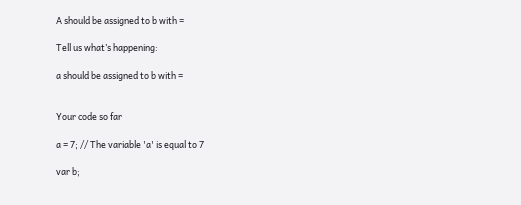A should be assigned to b with =

Tell us what’s happening:

a should be assigned to b with =


Your code so far

a = 7; // The variable 'a' is equal to 7

var b;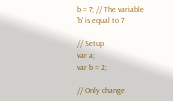b = 7; // The variable 'b' is equal to 7

// Setup
var a;
var b = 2;

// Only change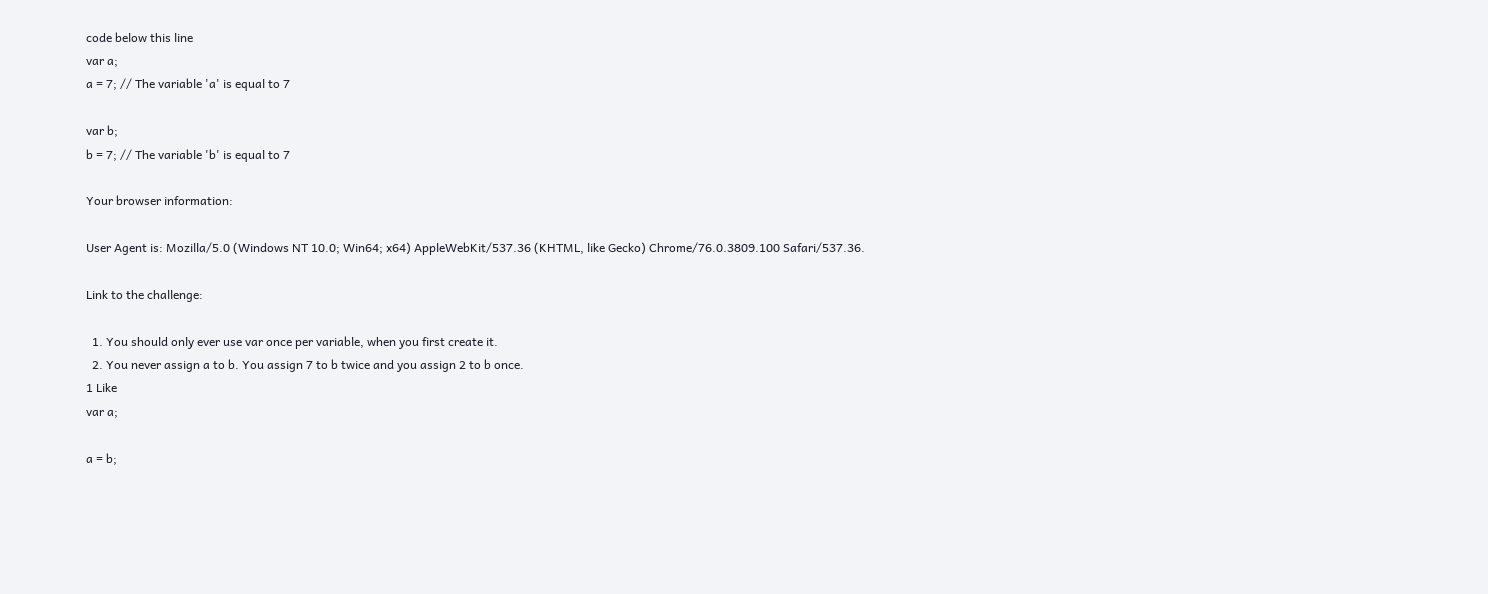code below this line
var a;
a = 7; // The variable 'a' is equal to 7

var b;
b = 7; // The variable 'b' is equal to 7

Your browser information:

User Agent is: Mozilla/5.0 (Windows NT 10.0; Win64; x64) AppleWebKit/537.36 (KHTML, like Gecko) Chrome/76.0.3809.100 Safari/537.36.

Link to the challenge:

  1. You should only ever use var once per variable, when you first create it.
  2. You never assign a to b. You assign 7 to b twice and you assign 2 to b once.
1 Like
var a;

a = b;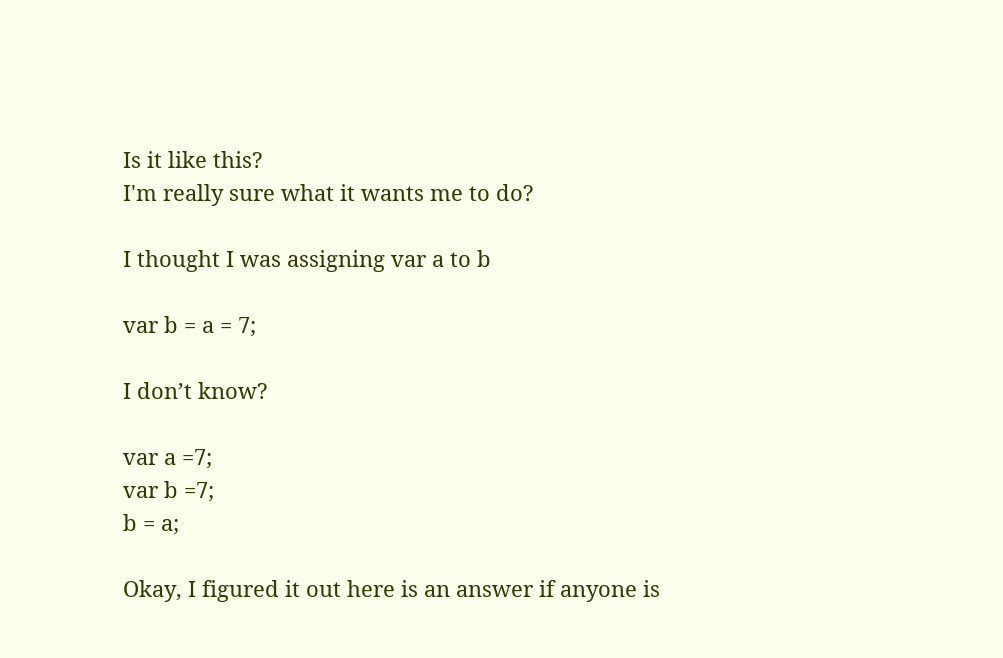Is it like this?
I'm really sure what it wants me to do?

I thought I was assigning var a to b

var b = a = 7;

I don’t know?

var a =7;
var b =7;
b = a;

Okay, I figured it out here is an answer if anyone is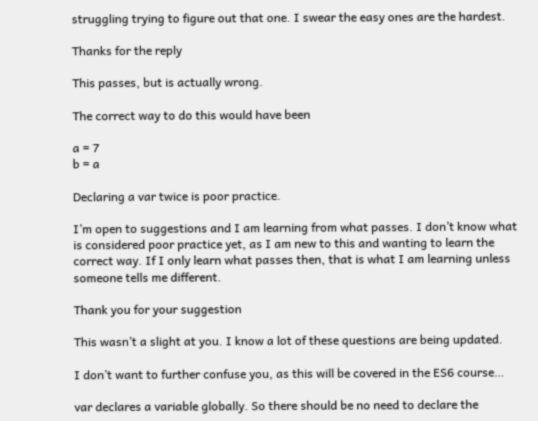struggling trying to figure out that one. I swear the easy ones are the hardest.

Thanks for the reply

This passes, but is actually wrong.

The correct way to do this would have been

a = 7
b = a

Declaring a var twice is poor practice.

I’m open to suggestions and I am learning from what passes. I don’t know what is considered poor practice yet, as I am new to this and wanting to learn the correct way. If I only learn what passes then, that is what I am learning unless someone tells me different.

Thank you for your suggestion

This wasn’t a slight at you. I know a lot of these questions are being updated.

I don’t want to further confuse you, as this will be covered in the ES6 course…

var declares a variable globally. So there should be no need to declare the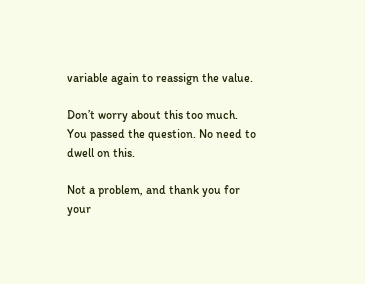variable again to reassign the value.

Don’t worry about this too much. You passed the question. No need to dwell on this.

Not a problem, and thank you for your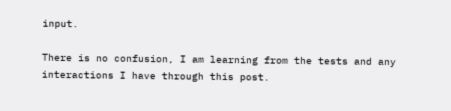input.

There is no confusion, I am learning from the tests and any interactions I have through this post.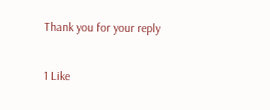Thank you for your reply

1 Like